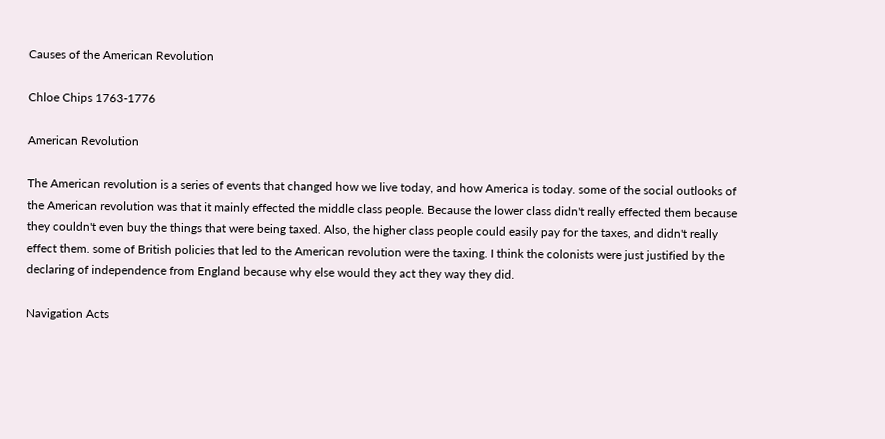Causes of the American Revolution

Chloe Chips 1763-1776

American Revolution

The American revolution is a series of events that changed how we live today, and how America is today. some of the social outlooks of the American revolution was that it mainly effected the middle class people. Because the lower class didn't really effected them because they couldn't even buy the things that were being taxed. Also, the higher class people could easily pay for the taxes, and didn't really effect them. some of British policies that led to the American revolution were the taxing. I think the colonists were just justified by the declaring of independence from England because why else would they act they way they did.

Navigation Acts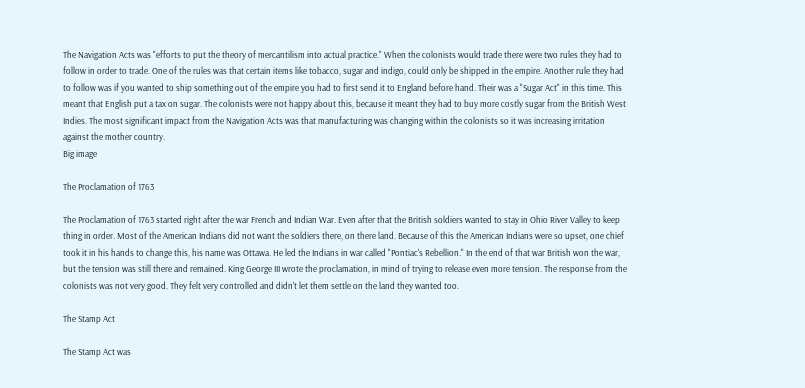The Navigation Acts was "efforts to put the theory of mercantilism into actual practice." When the colonists would trade there were two rules they had to follow in order to trade. One of the rules was that certain items like tobacco, sugar and indigo, could only be shipped in the empire. Another rule they had to follow was if you wanted to ship something out of the empire you had to first send it to England before hand. Their was a "Sugar Act" in this time. This meant that English put a tax on sugar. The colonists were not happy about this, because it meant they had to buy more costly sugar from the British West Indies. The most significant impact from the Navigation Acts was that manufacturing was changing within the colonists so it was increasing irritation against the mother country.
Big image

The Proclamation of 1763

The Proclamation of 1763 started right after the war French and Indian War. Even after that the British soldiers wanted to stay in Ohio River Valley to keep thing in order. Most of the American Indians did not want the soldiers there, on there land. Because of this the American Indians were so upset, one chief took it in his hands to change this, his name was Ottawa. He led the Indians in war called "Pontiac's Rebellion." In the end of that war British won the war, but the tension was still there and remained. King George III wrote the proclamation, in mind of trying to release even more tension. The response from the colonists was not very good. They felt very controlled and didn't let them settle on the land they wanted too.

The Stamp Act

The Stamp Act was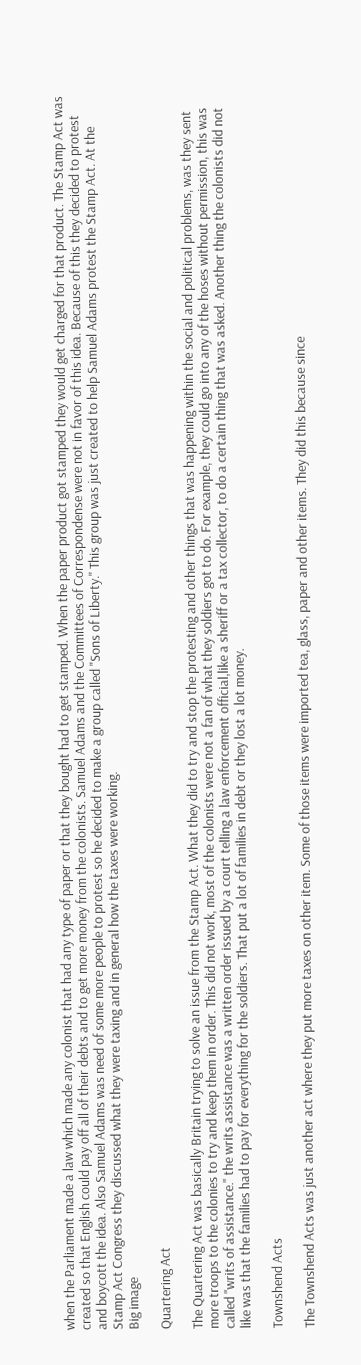when the Parliament made a law which made any colonist that had any type of paper or that they bought had to get stamped. When the paper product got stamped they would get charged for that product. The Stamp Act was created so that English could pay off all of their debts and to get more money from the colonists. Samuel Adams and the Committees of Correspondense were not in favor of this idea. Because of this they decided to protest and boycott the idea. Also Samuel Adams was need of some more people to protest so he decided to make a group called "Sons of Liberty." This group was just created to help Samuel Adams protest the Stamp Act. At the Stamp Act Congress they discussed what they were taxing and in general how the taxes were working.
Big image

Quartering Act

The Quartering Act was basically Britain trying to solve an issue from the Stamp Act. What they did to try and stop the protesting and other things that was happening within the social and political problems, was they sent more troops to the colonies to try and keep them in order. This did not work, most of the colonists were not a fan of what they soldiers got to do. For example, they could go into any of the hoses without permission, this was called "writs of assistance." the writs assistance was a written order issued by a court telling a law enforcement official,like a sheriff or a tax collector, to do a certain thing that was asked. Another thing the colonists did not like was that the families had to pay for everything for the soldiers. That put a lot of families in debt or they lost a lot money.

Townshend Acts

The Townshend Acts was just another act where they put more taxes on other item. Some of those items were imported tea, glass, paper and other items. They did this because since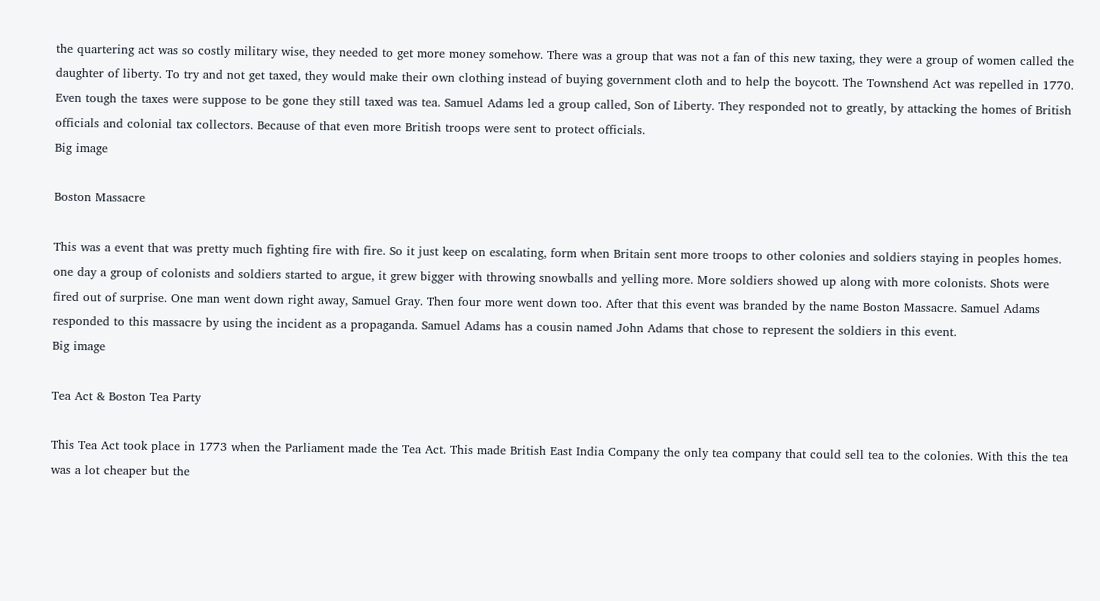the quartering act was so costly military wise, they needed to get more money somehow. There was a group that was not a fan of this new taxing, they were a group of women called the daughter of liberty. To try and not get taxed, they would make their own clothing instead of buying government cloth and to help the boycott. The Townshend Act was repelled in 1770. Even tough the taxes were suppose to be gone they still taxed was tea. Samuel Adams led a group called, Son of Liberty. They responded not to greatly, by attacking the homes of British officials and colonial tax collectors. Because of that even more British troops were sent to protect officials.
Big image

Boston Massacre

This was a event that was pretty much fighting fire with fire. So it just keep on escalating, form when Britain sent more troops to other colonies and soldiers staying in peoples homes. one day a group of colonists and soldiers started to argue, it grew bigger with throwing snowballs and yelling more. More soldiers showed up along with more colonists. Shots were fired out of surprise. One man went down right away, Samuel Gray. Then four more went down too. After that this event was branded by the name Boston Massacre. Samuel Adams responded to this massacre by using the incident as a propaganda. Samuel Adams has a cousin named John Adams that chose to represent the soldiers in this event.
Big image

Tea Act & Boston Tea Party

This Tea Act took place in 1773 when the Parliament made the Tea Act. This made British East India Company the only tea company that could sell tea to the colonies. With this the tea was a lot cheaper but the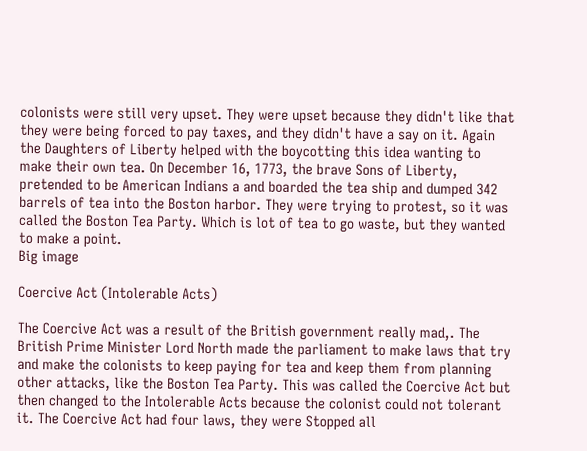colonists were still very upset. They were upset because they didn't like that they were being forced to pay taxes, and they didn't have a say on it. Again the Daughters of Liberty helped with the boycotting this idea wanting to make their own tea. On December 16, 1773, the brave Sons of Liberty, pretended to be American Indians a and boarded the tea ship and dumped 342 barrels of tea into the Boston harbor. They were trying to protest, so it was called the Boston Tea Party. Which is lot of tea to go waste, but they wanted to make a point.
Big image

Coercive Act (Intolerable Acts)

The Coercive Act was a result of the British government really mad,. The British Prime Minister Lord North made the parliament to make laws that try and make the colonists to keep paying for tea and keep them from planning other attacks, like the Boston Tea Party. This was called the Coercive Act but then changed to the Intolerable Acts because the colonist could not tolerant it. The Coercive Act had four laws, they were Stopped all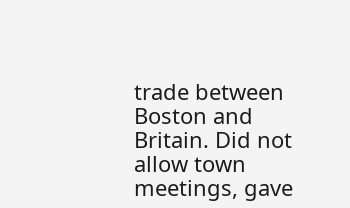trade between Boston and Britain. Did not allow town meetings, gave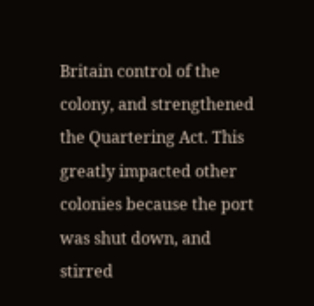Britain control of the colony, and strengthened the Quartering Act. This greatly impacted other colonies because the port was shut down, and stirred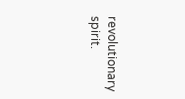revolutionary spirit.